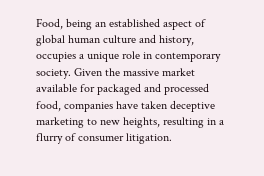Food, being an established aspect of global human culture and history, occupies a unique role in contemporary society. Given the massive market available for packaged and processed food, companies have taken deceptive marketing to new heights, resulting in a flurry of consumer litigation.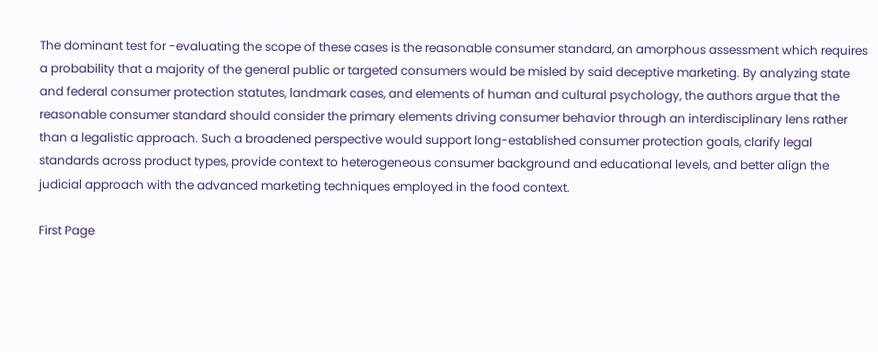The dominant test for -evaluating the scope of these cases is the reasonable consumer standard, an amorphous assessment which requires a probability that a majority of the general public or targeted consumers would be misled by said deceptive marketing. By analyzing state and federal consumer protection statutes, landmark cases, and elements of human and cultural psychology, the authors argue that the reasonable consumer standard should consider the primary elements driving consumer behavior through an interdisciplinary lens rather than a legalistic approach. Such a broadened perspective would support long-established consumer protection goals, clarify legal standards across product types, provide context to heterogeneous consumer background and educational levels, and better align the judicial approach with the advanced marketing techniques employed in the food context.

First Page